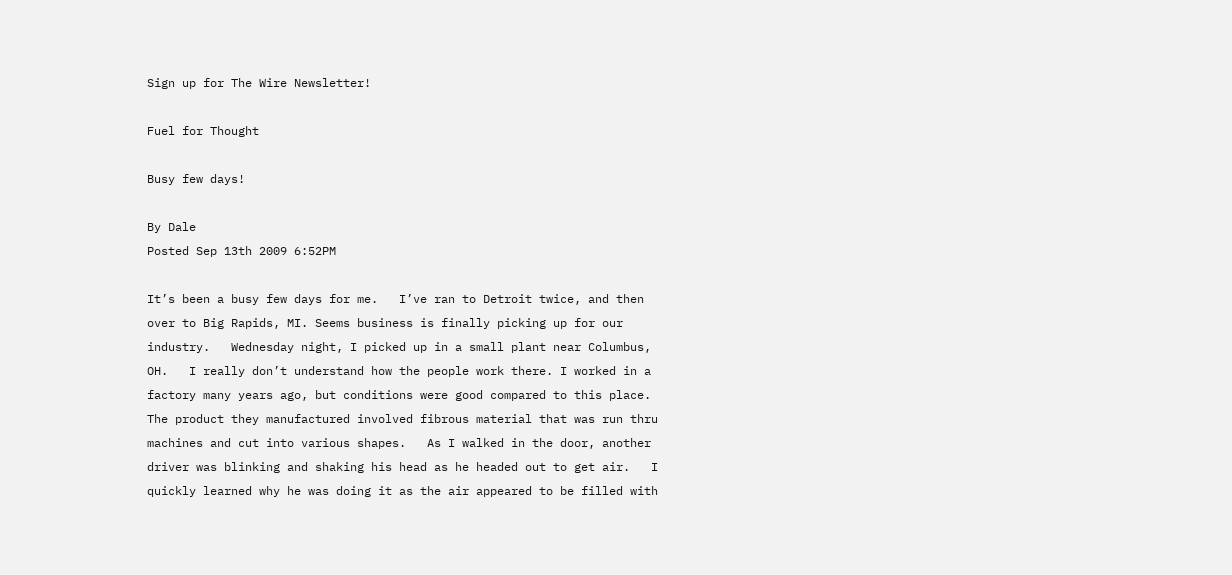Sign up for The Wire Newsletter!

Fuel for Thought

Busy few days!

By Dale
Posted Sep 13th 2009 6:52PM

It’s been a busy few days for me.   I’ve ran to Detroit twice, and then over to Big Rapids, MI. Seems business is finally picking up for our industry.   Wednesday night, I picked up in a small plant near Columbus, OH.   I really don’t understand how the people work there. I worked in a factory many years ago, but conditions were good compared to this place. The product they manufactured involved fibrous material that was run thru machines and cut into various shapes.   As I walked in the door, another driver was blinking and shaking his head as he headed out to get air.   I quickly learned why he was doing it as the air appeared to be filled with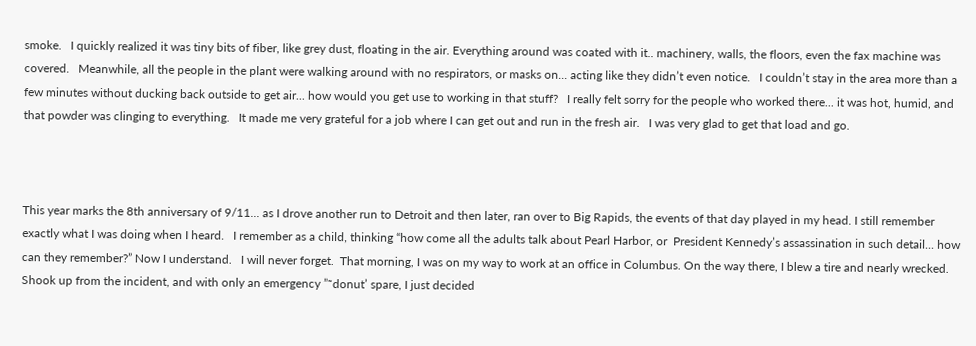smoke.   I quickly realized it was tiny bits of fiber, like grey dust, floating in the air. Everything around was coated with it.. machinery, walls, the floors, even the fax machine was covered.   Meanwhile, all the people in the plant were walking around with no respirators, or masks on... acting like they didn’t even notice.   I couldn’t stay in the area more than a few minutes without ducking back outside to get air... how would you get use to working in that stuff?   I really felt sorry for the people who worked there... it was hot, humid, and that powder was clinging to everything.   It made me very grateful for a job where I can get out and run in the fresh air.   I was very glad to get that load and go.



This year marks the 8th anniversary of 9/11... as I drove another run to Detroit and then later, ran over to Big Rapids, the events of that day played in my head. I still remember exactly what I was doing when I heard.   I remember as a child, thinking “how come all the adults talk about Pearl Harbor, or  President Kennedy’s assassination in such detail... how can they remember?” Now I understand.   I will never forget.  That morning, I was on my way to work at an office in Columbus. On the way there, I blew a tire and nearly wrecked. Shook up from the incident, and with only an emergency ”˜donut’ spare, I just decided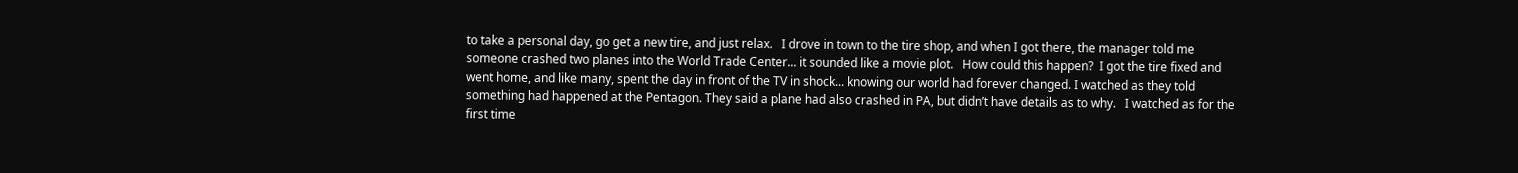to take a personal day, go get a new tire, and just relax.   I drove in town to the tire shop, and when I got there, the manager told me someone crashed two planes into the World Trade Center... it sounded like a movie plot.   How could this happen?  I got the tire fixed and went home, and like many, spent the day in front of the TV in shock... knowing our world had forever changed. I watched as they told something had happened at the Pentagon. They said a plane had also crashed in PA, but didn’t have details as to why.   I watched as for the first time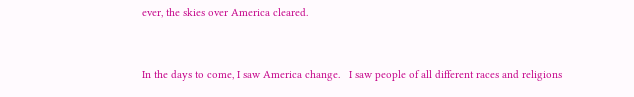ever, the skies over America cleared.


In the days to come, I saw America change.   I saw people of all different races and religions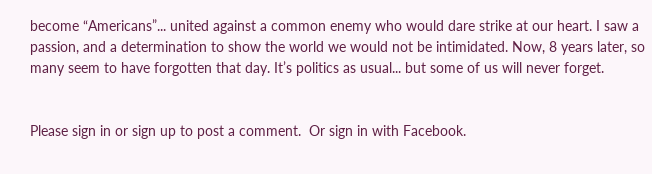become “Americans”... united against a common enemy who would dare strike at our heart. I saw a passion, and a determination to show the world we would not be intimidated. Now, 8 years later, so many seem to have forgotten that day. It’s politics as usual... but some of us will never forget.


Please sign in or sign up to post a comment.  Or sign in with Facebook.